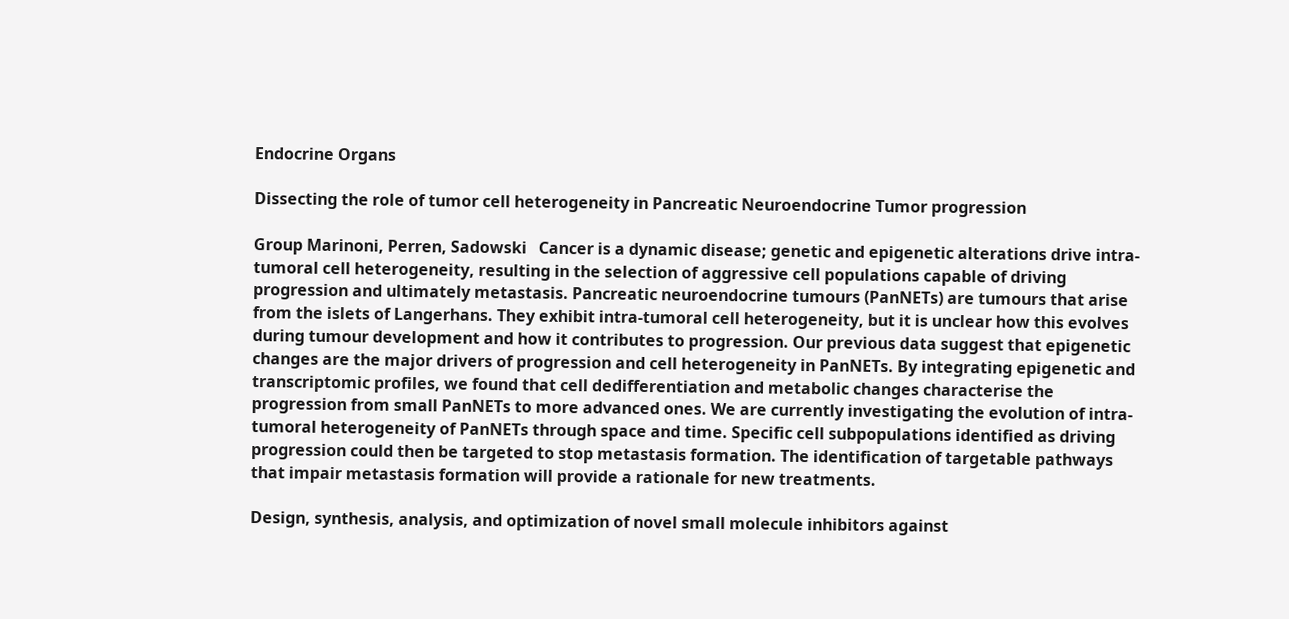Endocrine Organs

Dissecting the role of tumor cell heterogeneity in Pancreatic Neuroendocrine Tumor progression

Group Marinoni, Perren, Sadowski   Cancer is a dynamic disease; genetic and epigenetic alterations drive intra-tumoral cell heterogeneity, resulting in the selection of aggressive cell populations capable of driving progression and ultimately metastasis. Pancreatic neuroendocrine tumours (PanNETs) are tumours that arise from the islets of Langerhans. They exhibit intra-tumoral cell heterogeneity, but it is unclear how this evolves during tumour development and how it contributes to progression. Our previous data suggest that epigenetic changes are the major drivers of progression and cell heterogeneity in PanNETs. By integrating epigenetic and transcriptomic profiles, we found that cell dedifferentiation and metabolic changes characterise the progression from small PanNETs to more advanced ones. We are currently investigating the evolution of intra-tumoral heterogeneity of PanNETs through space and time. Specific cell subpopulations identified as driving progression could then be targeted to stop metastasis formation. The identification of targetable pathways that impair metastasis formation will provide a rationale for new treatments.

Design, synthesis, analysis, and optimization of novel small molecule inhibitors against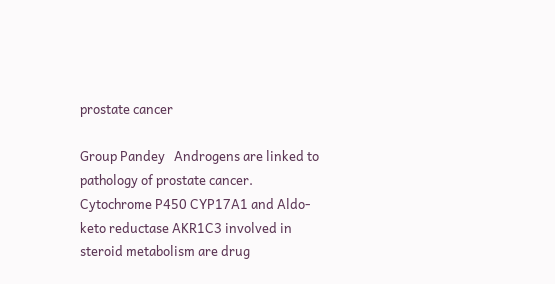prostate cancer

Group Pandey   Androgens are linked to pathology of prostate cancer. Cytochrome P450 CYP17A1 and Aldo-keto reductase AKR1C3 involved in steroid metabolism are drug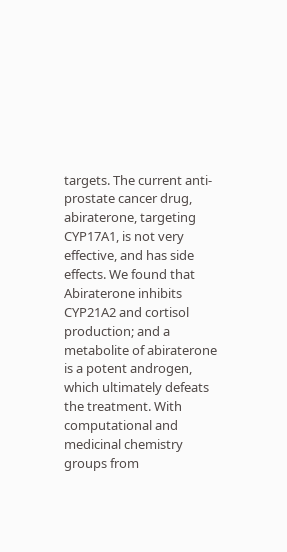targets. The current anti-prostate cancer drug, abiraterone, targeting CYP17A1, is not very effective, and has side effects. We found that Abiraterone inhibits CYP21A2 and cortisol production; and a metabolite of abiraterone is a potent androgen, which ultimately defeats the treatment. With computational and medicinal chemistry groups from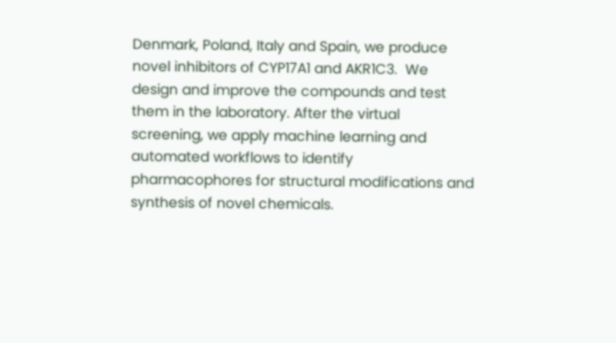Denmark, Poland, Italy and Spain, we produce novel inhibitors of CYP17A1 and AKR1C3.  We design and improve the compounds and test them in the laboratory. After the virtual screening, we apply machine learning and automated workflows to identify pharmacophores for structural modifications and synthesis of novel chemicals.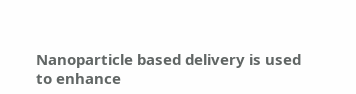Nanoparticle based delivery is used to enhance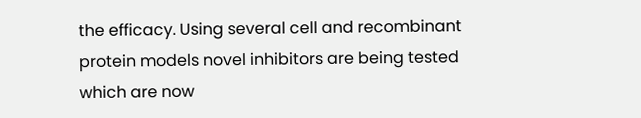the efficacy. Using several cell and recombinant protein models novel inhibitors are being tested which are now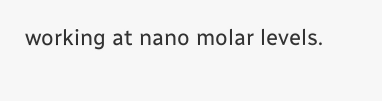working at nano molar levels.